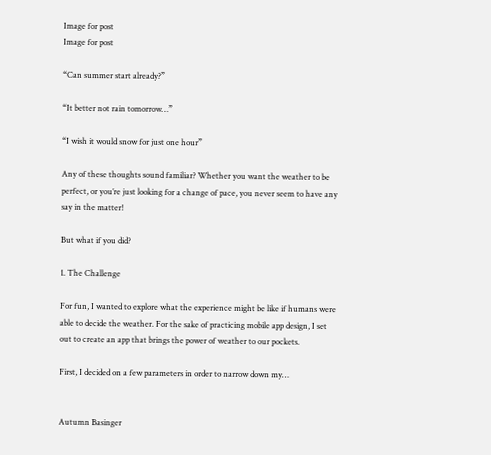Image for post
Image for post

“Can summer start already?”

“It better not rain tomorrow…”

“I wish it would snow for just one hour”

Any of these thoughts sound familiar? Whether you want the weather to be perfect, or you’re just looking for a change of pace, you never seem to have any say in the matter!

But what if you did?

1. The Challenge

For fun, I wanted to explore what the experience might be like if humans were able to decide the weather. For the sake of practicing mobile app design, I set out to create an app that brings the power of weather to our pockets.

First, I decided on a few parameters in order to narrow down my…


Autumn Basinger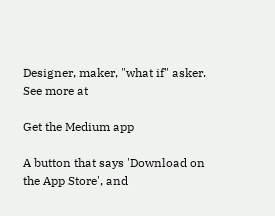Designer, maker, "what if" asker. See more at

Get the Medium app

A button that says 'Download on the App Store', and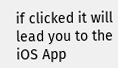if clicked it will lead you to the iOS App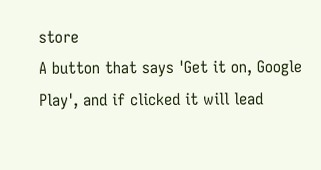store
A button that says 'Get it on, Google Play', and if clicked it will lead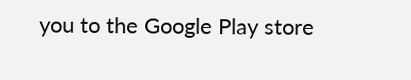you to the Google Play store